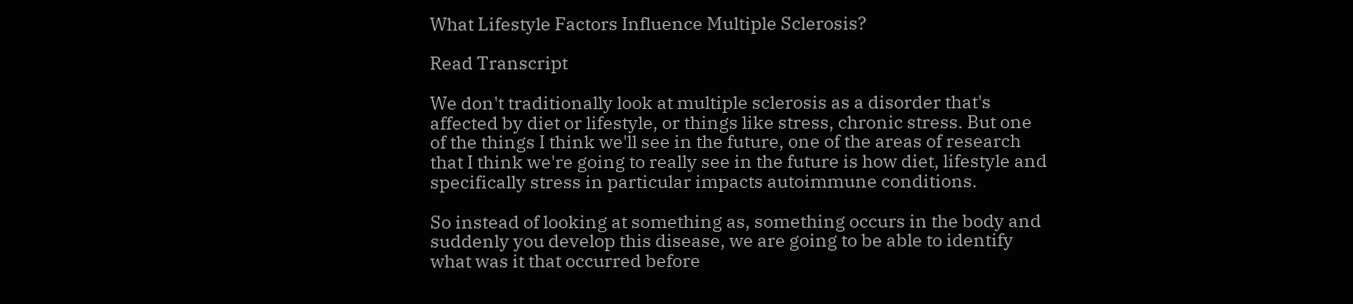What Lifestyle Factors Influence Multiple Sclerosis?

Read Transcript

We don't traditionally look at multiple sclerosis as a disorder that's affected by diet or lifestyle, or things like stress, chronic stress. But one of the things I think we'll see in the future, one of the areas of research that I think we're going to really see in the future is how diet, lifestyle and specifically stress in particular impacts autoimmune conditions.

So instead of looking at something as, something occurs in the body and suddenly you develop this disease, we are going to be able to identify what was it that occurred before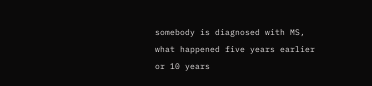somebody is diagnosed with MS, what happened five years earlier or 10 years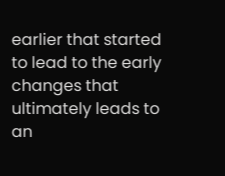earlier that started to lead to the early changes that ultimately leads to an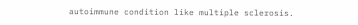autoimmune condition like multiple sclerosis.